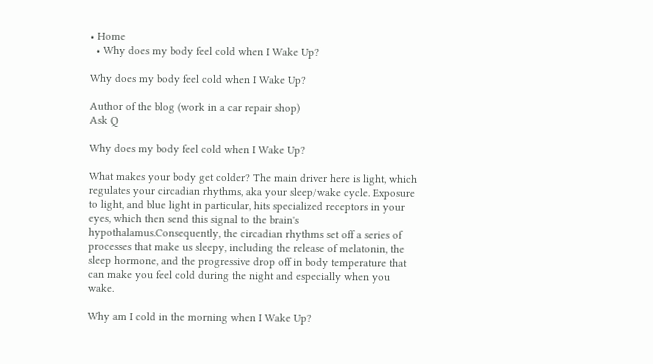• Home
  • Why does my body feel cold when I Wake Up?

Why does my body feel cold when I Wake Up?

Author of the blog (work in a car repair shop)
Ask Q

Why does my body feel cold when I Wake Up?

What makes your body get colder? The main driver here is light, which regulates your circadian rhythms, aka your sleep/wake cycle. Exposure to light, and blue light in particular, hits specialized receptors in your eyes, which then send this signal to the brain's hypothalamus.Consequently, the circadian rhythms set off a series of processes that make us sleepy, including the release of melatonin, the sleep hormone, and the progressive drop off in body temperature that can make you feel cold during the night and especially when you wake.

Why am I cold in the morning when I Wake Up?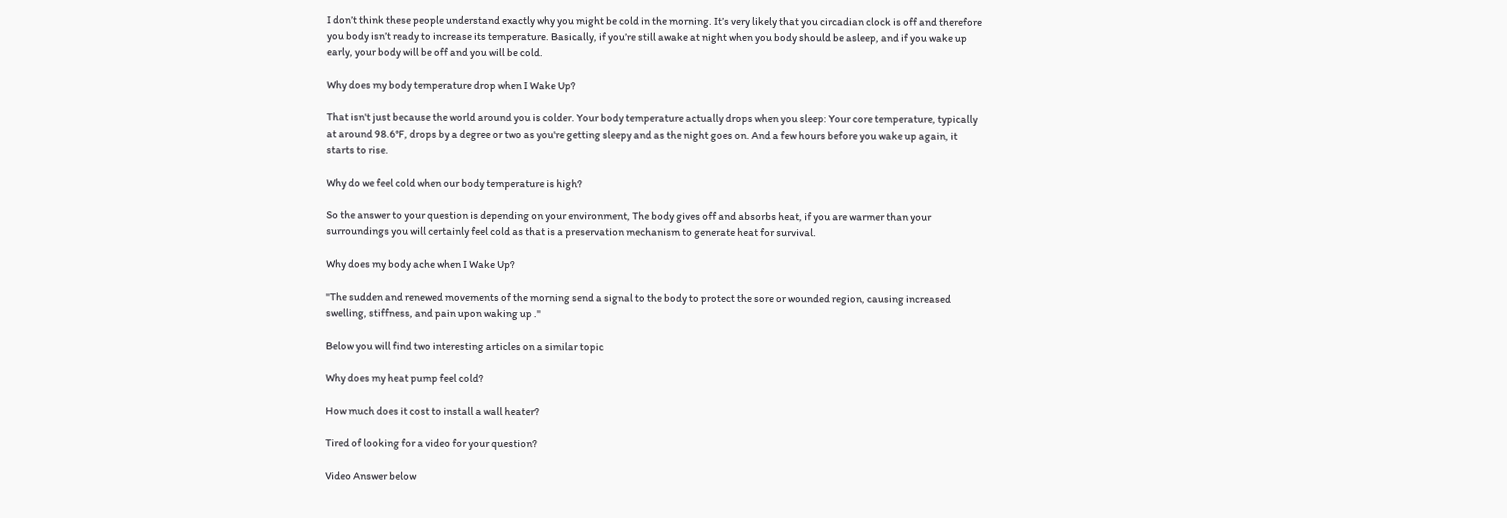I don’t think these people understand exactly why you might be cold in the morning. It’s very likely that you circadian clock is off and therefore you body isn’t ready to increase its temperature. Basically, if you’re still awake at night when you body should be asleep, and if you wake up early, your body will be off and you will be cold.

Why does my body temperature drop when I Wake Up?

That isn't just because the world around you is colder. Your body temperature actually drops when you sleep: Your core temperature, typically at around 98.6°F, drops by a degree or two as you're getting sleepy and as the night goes on. And a few hours before you wake up again, it starts to rise.

Why do we feel cold when our body temperature is high?

So the answer to your question is depending on your environment, The body gives off and absorbs heat, if you are warmer than your surroundings you will certainly feel cold as that is a preservation mechanism to generate heat for survival.

Why does my body ache when I Wake Up?

"The sudden and renewed movements of the morning send a signal to the body to protect the sore or wounded region, causing increased swelling, stiffness, and pain upon waking up ."

Below you will find two interesting articles on a similar topic

Why does my heat pump feel cold?

How much does it cost to install a wall heater?

Tired of looking for a video for your question?

Video Answer below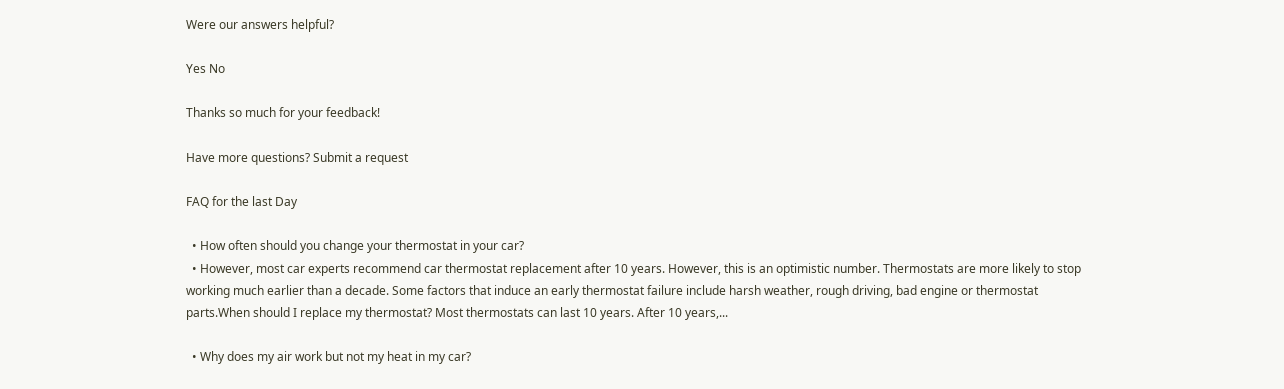Were our answers helpful?

Yes No

Thanks so much for your feedback!

Have more questions? Submit a request

FAQ for the last Day

  • How often should you change your thermostat in your car?
  • However, most car experts recommend car thermostat replacement after 10 years. However, this is an optimistic number. Thermostats are more likely to stop working much earlier than a decade. Some factors that induce an early thermostat failure include harsh weather, rough driving, bad engine or thermostat parts.When should I replace my thermostat? Most thermostats can last 10 years. After 10 years,...

  • Why does my air work but not my heat in my car?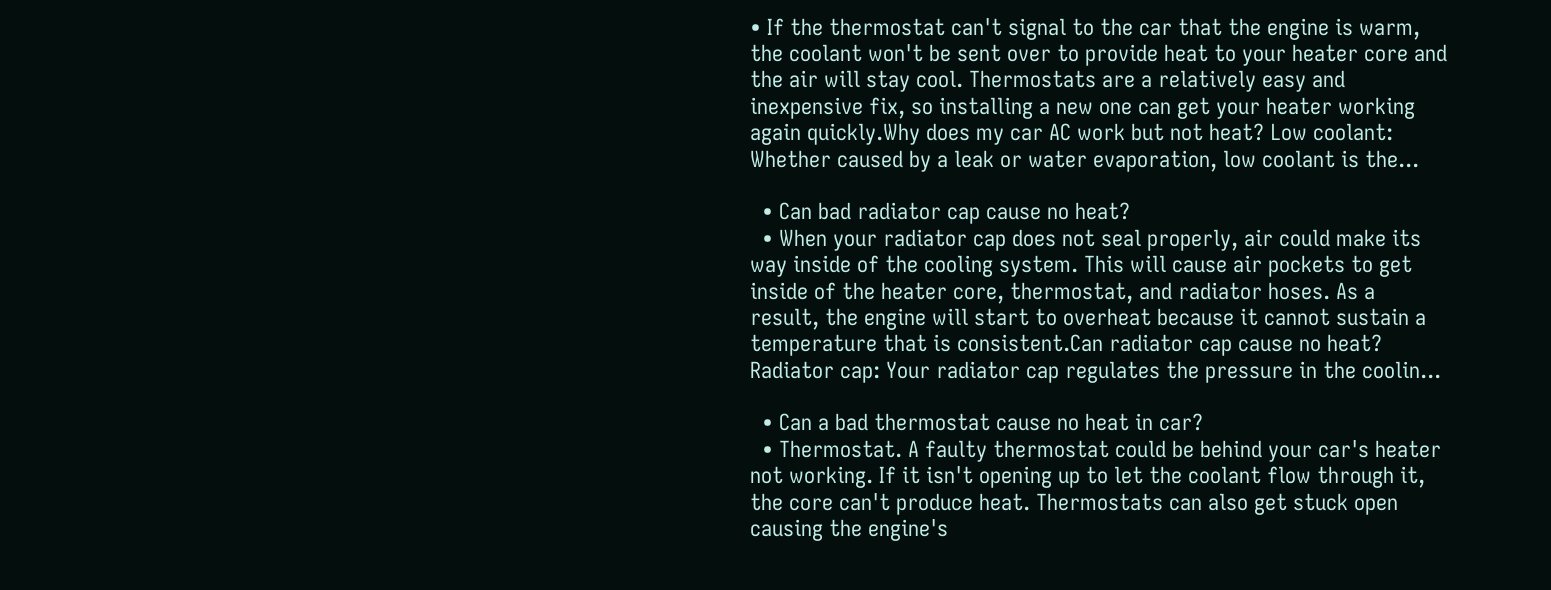• If the thermostat can't signal to the car that the engine is warm, the coolant won't be sent over to provide heat to your heater core and the air will stay cool. Thermostats are a relatively easy and inexpensive fix, so installing a new one can get your heater working again quickly.Why does my car AC work but not heat? Low coolant: Whether caused by a leak or water evaporation, low coolant is the...

  • Can bad radiator cap cause no heat?
  • When your radiator cap does not seal properly, air could make its way inside of the cooling system. This will cause air pockets to get inside of the heater core, thermostat, and radiator hoses. As a result, the engine will start to overheat because it cannot sustain a temperature that is consistent.Can radiator cap cause no heat? Radiator cap: Your radiator cap regulates the pressure in the coolin...

  • Can a bad thermostat cause no heat in car?
  • Thermostat. A faulty thermostat could be behind your car's heater not working. If it isn't opening up to let the coolant flow through it, the core can't produce heat. Thermostats can also get stuck open causing the engine's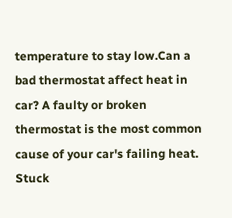temperature to stay low.Can a bad thermostat affect heat in car? A faulty or broken thermostat is the most common cause of your car's failing heat. Stuck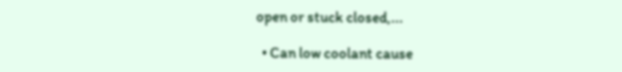open or stuck closed,...

  • Can low coolant cause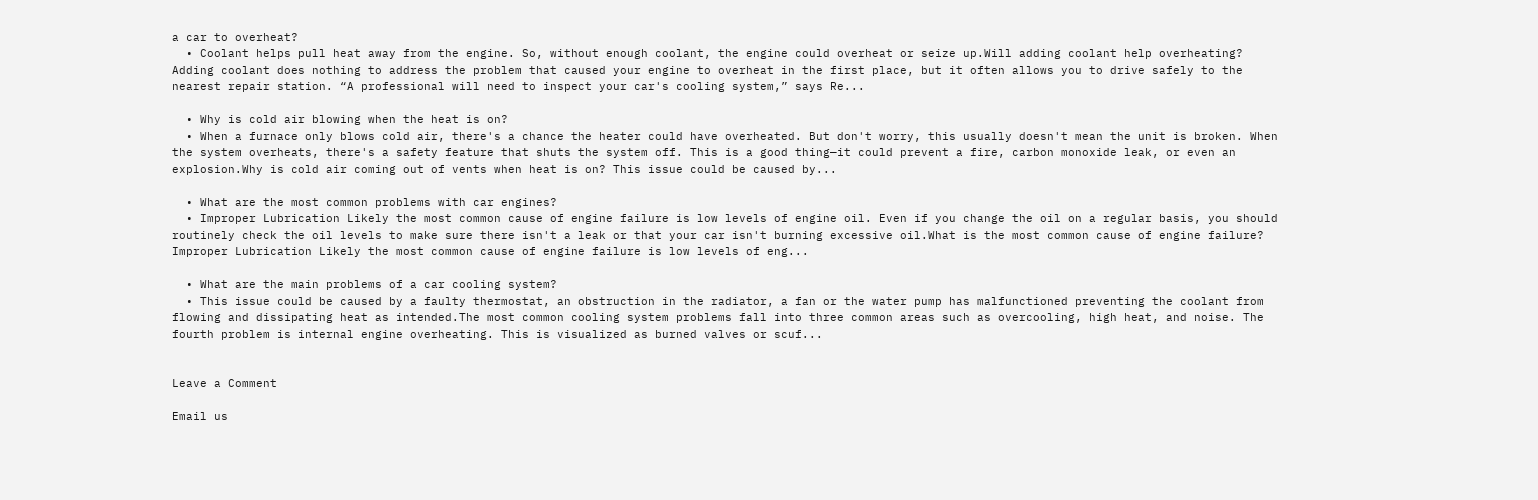a car to overheat?
  • Coolant helps pull heat away from the engine. So, without enough coolant, the engine could overheat or seize up.Will adding coolant help overheating? Adding coolant does nothing to address the problem that caused your engine to overheat in the first place, but it often allows you to drive safely to the nearest repair station. “A professional will need to inspect your car's cooling system,” says Re...

  • Why is cold air blowing when the heat is on?
  • When a furnace only blows cold air, there's a chance the heater could have overheated. But don't worry, this usually doesn't mean the unit is broken. When the system overheats, there's a safety feature that shuts the system off. This is a good thing—it could prevent a fire, carbon monoxide leak, or even an explosion.Why is cold air coming out of vents when heat is on? This issue could be caused by...

  • What are the most common problems with car engines?
  • Improper Lubrication Likely the most common cause of engine failure is low levels of engine oil. Even if you change the oil on a regular basis, you should routinely check the oil levels to make sure there isn't a leak or that your car isn't burning excessive oil.What is the most common cause of engine failure? Improper Lubrication Likely the most common cause of engine failure is low levels of eng...

  • What are the main problems of a car cooling system?
  • This issue could be caused by a faulty thermostat, an obstruction in the radiator, a fan or the water pump has malfunctioned preventing the coolant from flowing and dissipating heat as intended.The most common cooling system problems fall into three common areas such as overcooling, high heat, and noise. The fourth problem is internal engine overheating. This is visualized as burned valves or scuf...


Leave a Comment

Email us